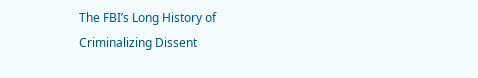The FBI’s Long History of Criminalizing Dissent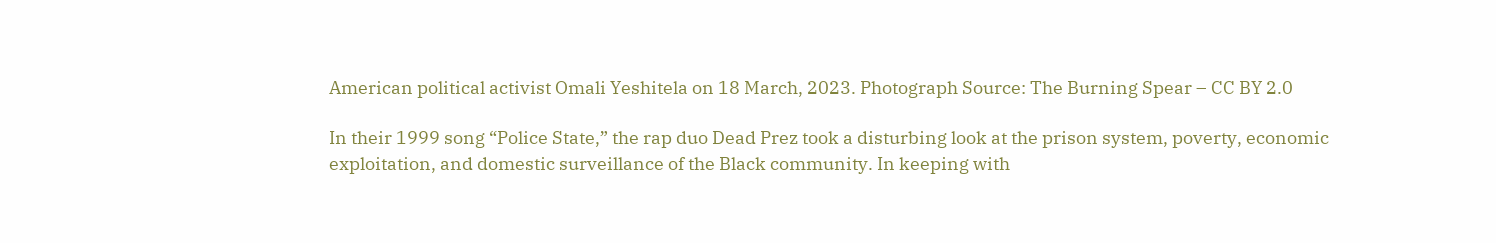American political activist Omali Yeshitela on 18 March, 2023. Photograph Source: The Burning Spear – CC BY 2.0

In their 1999 song “Police State,” the rap duo Dead Prez took a disturbing look at the prison system, poverty, economic exploitation, and domestic surveillance of the Black community. In keeping with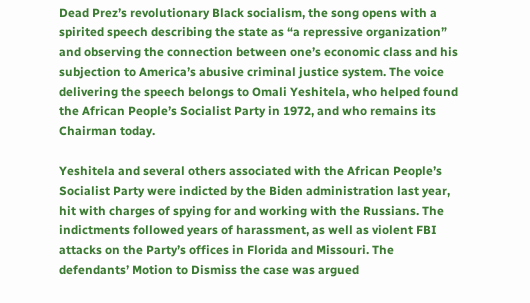Dead Prez’s revolutionary Black socialism, the song opens with a spirited speech describing the state as “a repressive organization” and observing the connection between one’s economic class and his subjection to America’s abusive criminal justice system. The voice delivering the speech belongs to Omali Yeshitela, who helped found the African People’s Socialist Party in 1972, and who remains its Chairman today.

Yeshitela and several others associated with the African People’s Socialist Party were indicted by the Biden administration last year, hit with charges of spying for and working with the Russians. The indictments followed years of harassment, as well as violent FBI attacks on the Party’s offices in Florida and Missouri. The defendants’ Motion to Dismiss the case was argued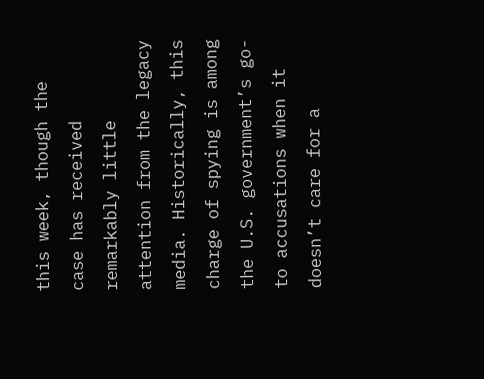this week, though the case has received remarkably little attention from the legacy media. Historically, this charge of spying is among the U.S. government’s go-to accusations when it doesn’t care for a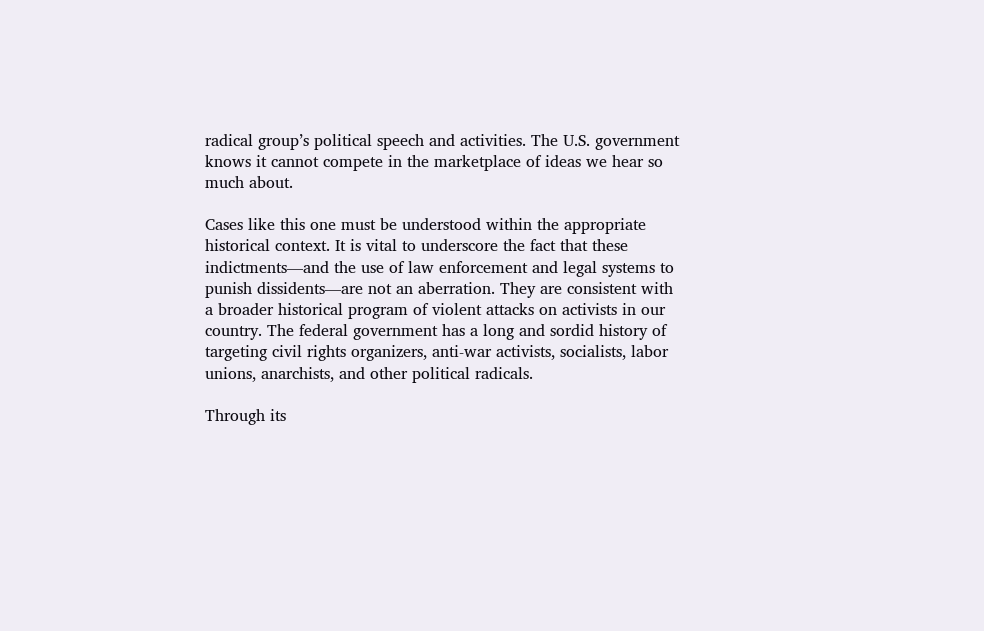radical group’s political speech and activities. The U.S. government knows it cannot compete in the marketplace of ideas we hear so much about.

Cases like this one must be understood within the appropriate historical context. It is vital to underscore the fact that these indictments—and the use of law enforcement and legal systems to punish dissidents—are not an aberration. They are consistent with a broader historical program of violent attacks on activists in our country. The federal government has a long and sordid history of targeting civil rights organizers, anti-war activists, socialists, labor unions, anarchists, and other political radicals.

Through its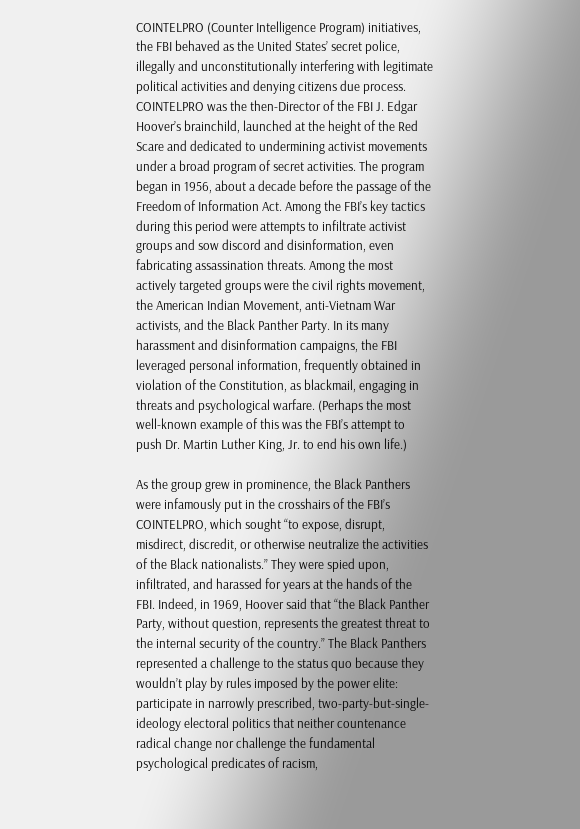COINTELPRO (Counter Intelligence Program) initiatives, the FBI behaved as the United States’ secret police, illegally and unconstitutionally interfering with legitimate political activities and denying citizens due process. COINTELPRO was the then-Director of the FBI J. Edgar Hoover’s brainchild, launched at the height of the Red Scare and dedicated to undermining activist movements under a broad program of secret activities. The program began in 1956, about a decade before the passage of the Freedom of Information Act. Among the FBI’s key tactics during this period were attempts to infiltrate activist groups and sow discord and disinformation, even fabricating assassination threats. Among the most actively targeted groups were the civil rights movement, the American Indian Movement, anti-Vietnam War activists, and the Black Panther Party. In its many harassment and disinformation campaigns, the FBI leveraged personal information, frequently obtained in violation of the Constitution, as blackmail, engaging in threats and psychological warfare. (Perhaps the most well-known example of this was the FBI’s attempt to push Dr. Martin Luther King, Jr. to end his own life.)

As the group grew in prominence, the Black Panthers were infamously put in the crosshairs of the FBI’s COINTELPRO, which sought “to expose, disrupt, misdirect, discredit, or otherwise neutralize the activities of the Black nationalists.” They were spied upon, infiltrated, and harassed for years at the hands of the FBI. Indeed, in 1969, Hoover said that “the Black Panther Party, without question, represents the greatest threat to the internal security of the country.” The Black Panthers represented a challenge to the status quo because they wouldn’t play by rules imposed by the power elite: participate in narrowly prescribed, two-party-but-single-ideology electoral politics that neither countenance radical change nor challenge the fundamental psychological predicates of racism,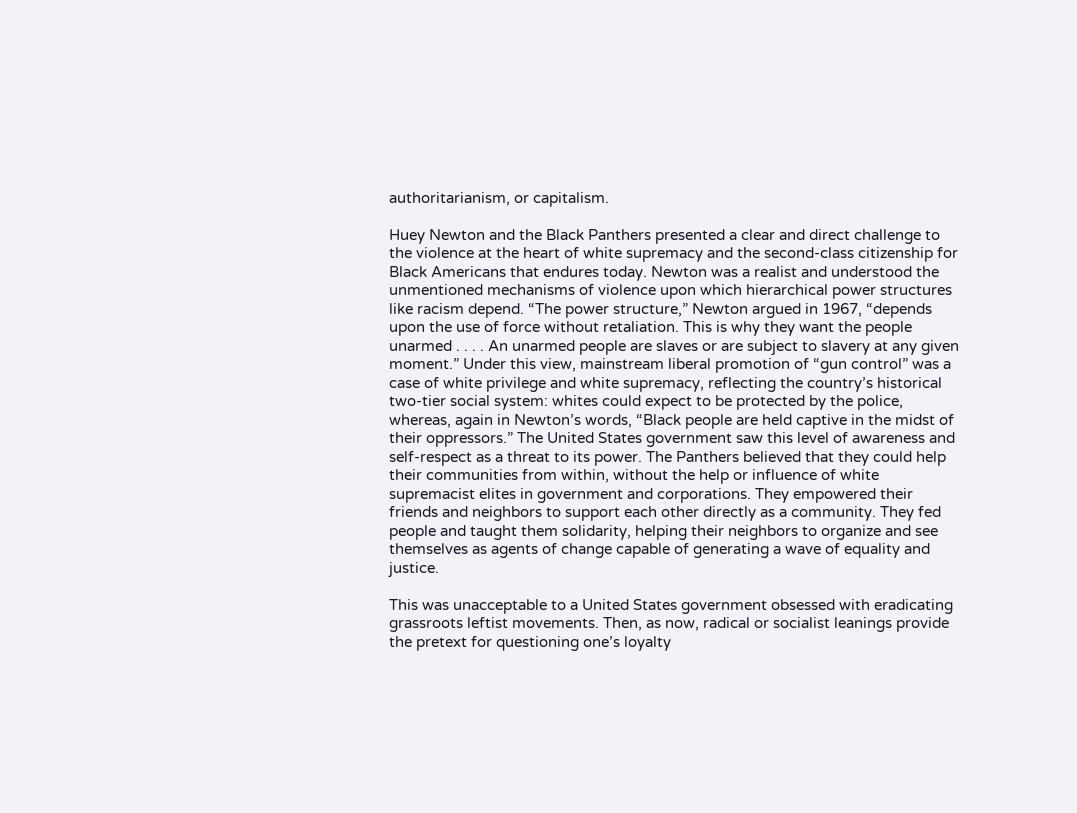authoritarianism, or capitalism.

Huey Newton and the Black Panthers presented a clear and direct challenge to the violence at the heart of white supremacy and the second-class citizenship for Black Americans that endures today. Newton was a realist and understood the unmentioned mechanisms of violence upon which hierarchical power structures like racism depend. “The power structure,” Newton argued in 1967, “depends upon the use of force without retaliation. This is why they want the people unarmed . . . . An unarmed people are slaves or are subject to slavery at any given moment.” Under this view, mainstream liberal promotion of “gun control” was a case of white privilege and white supremacy, reflecting the country’s historical two-tier social system: whites could expect to be protected by the police, whereas, again in Newton’s words, “Black people are held captive in the midst of their oppressors.” The United States government saw this level of awareness and self-respect as a threat to its power. The Panthers believed that they could help their communities from within, without the help or influence of white supremacist elites in government and corporations. They empowered their friends and neighbors to support each other directly as a community. They fed people and taught them solidarity, helping their neighbors to organize and see themselves as agents of change capable of generating a wave of equality and justice.

This was unacceptable to a United States government obsessed with eradicating grassroots leftist movements. Then, as now, radical or socialist leanings provide the pretext for questioning one’s loyalty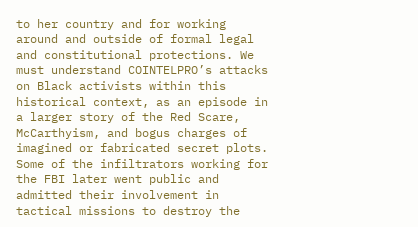to her country and for working around and outside of formal legal and constitutional protections. We must understand COINTELPRO’s attacks on Black activists within this historical context, as an episode in a larger story of the Red Scare, McCarthyism, and bogus charges of imagined or fabricated secret plots. Some of the infiltrators working for the FBI later went public and admitted their involvement in tactical missions to destroy the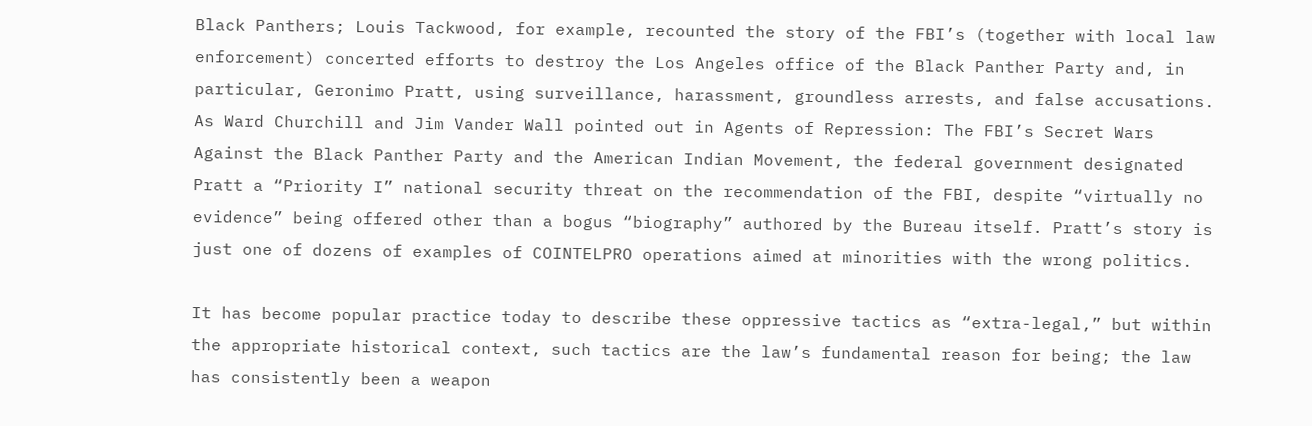Black Panthers; Louis Tackwood, for example, recounted the story of the FBI’s (together with local law enforcement) concerted efforts to destroy the Los Angeles office of the Black Panther Party and, in particular, Geronimo Pratt, using surveillance, harassment, groundless arrests, and false accusations. As Ward Churchill and Jim Vander Wall pointed out in Agents of Repression: The FBI’s Secret Wars Against the Black Panther Party and the American Indian Movement, the federal government designated Pratt a “Priority I” national security threat on the recommendation of the FBI, despite “virtually no evidence” being offered other than a bogus “biography” authored by the Bureau itself. Pratt’s story is just one of dozens of examples of COINTELPRO operations aimed at minorities with the wrong politics.

It has become popular practice today to describe these oppressive tactics as “extra-legal,” but within the appropriate historical context, such tactics are the law’s fundamental reason for being; the law has consistently been a weapon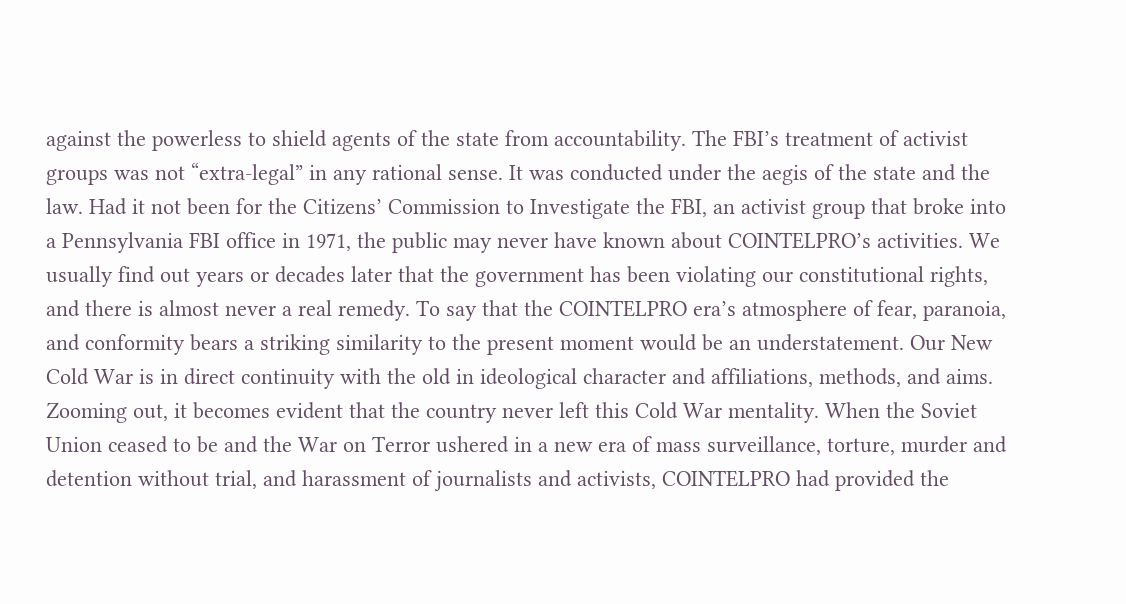against the powerless to shield agents of the state from accountability. The FBI’s treatment of activist groups was not “extra-legal” in any rational sense. It was conducted under the aegis of the state and the law. Had it not been for the Citizens’ Commission to Investigate the FBI, an activist group that broke into a Pennsylvania FBI office in 1971, the public may never have known about COINTELPRO’s activities. We usually find out years or decades later that the government has been violating our constitutional rights, and there is almost never a real remedy. To say that the COINTELPRO era’s atmosphere of fear, paranoia, and conformity bears a striking similarity to the present moment would be an understatement. Our New Cold War is in direct continuity with the old in ideological character and affiliations, methods, and aims. Zooming out, it becomes evident that the country never left this Cold War mentality. When the Soviet Union ceased to be and the War on Terror ushered in a new era of mass surveillance, torture, murder and detention without trial, and harassment of journalists and activists, COINTELPRO had provided the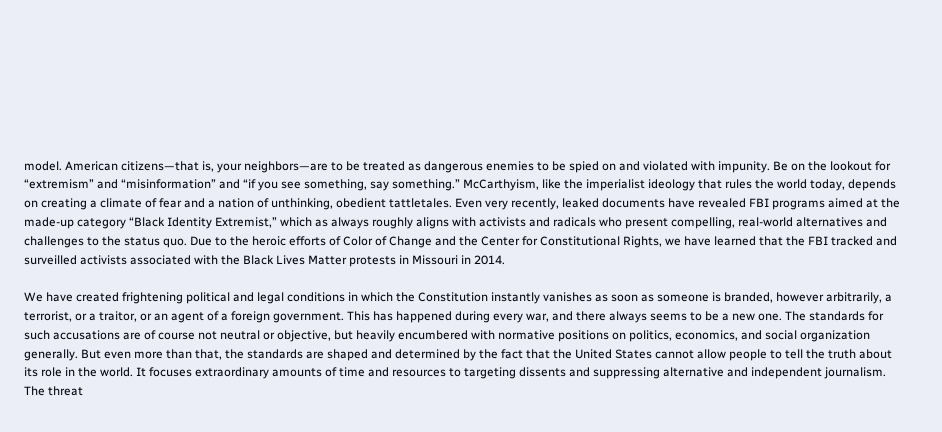model. American citizens—that is, your neighbors—are to be treated as dangerous enemies to be spied on and violated with impunity. Be on the lookout for “extremism” and “misinformation” and “if you see something, say something.” McCarthyism, like the imperialist ideology that rules the world today, depends on creating a climate of fear and a nation of unthinking, obedient tattletales. Even very recently, leaked documents have revealed FBI programs aimed at the made-up category “Black Identity Extremist,” which as always roughly aligns with activists and radicals who present compelling, real-world alternatives and challenges to the status quo. Due to the heroic efforts of Color of Change and the Center for Constitutional Rights, we have learned that the FBI tracked and surveilled activists associated with the Black Lives Matter protests in Missouri in 2014.

We have created frightening political and legal conditions in which the Constitution instantly vanishes as soon as someone is branded, however arbitrarily, a terrorist, or a traitor, or an agent of a foreign government. This has happened during every war, and there always seems to be a new one. The standards for such accusations are of course not neutral or objective, but heavily encumbered with normative positions on politics, economics, and social organization generally. But even more than that, the standards are shaped and determined by the fact that the United States cannot allow people to tell the truth about its role in the world. It focuses extraordinary amounts of time and resources to targeting dissents and suppressing alternative and independent journalism. The threat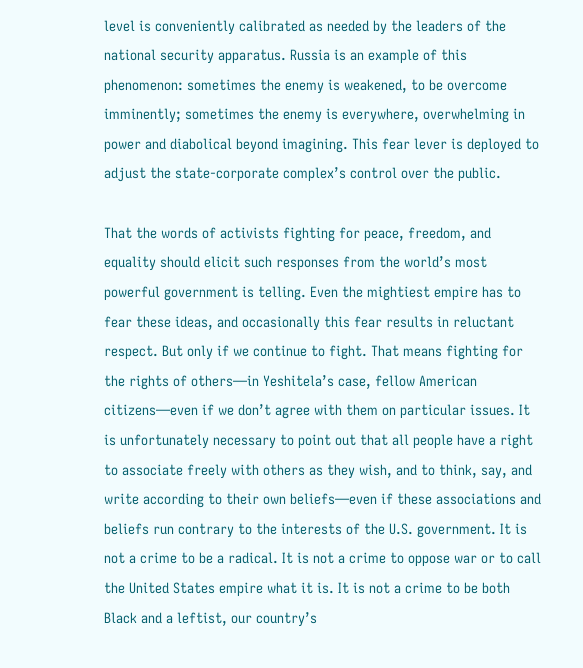level is conveniently calibrated as needed by the leaders of the national security apparatus. Russia is an example of this phenomenon: sometimes the enemy is weakened, to be overcome imminently; sometimes the enemy is everywhere, overwhelming in power and diabolical beyond imagining. This fear lever is deployed to adjust the state-corporate complex’s control over the public.

That the words of activists fighting for peace, freedom, and equality should elicit such responses from the world’s most powerful government is telling. Even the mightiest empire has to fear these ideas, and occasionally this fear results in reluctant respect. But only if we continue to fight. That means fighting for the rights of others—in Yeshitela’s case, fellow American citizens—even if we don’t agree with them on particular issues. It is unfortunately necessary to point out that all people have a right to associate freely with others as they wish, and to think, say, and write according to their own beliefs—even if these associations and beliefs run contrary to the interests of the U.S. government. It is not a crime to be a radical. It is not a crime to oppose war or to call the United States empire what it is. It is not a crime to be both Black and a leftist, our country’s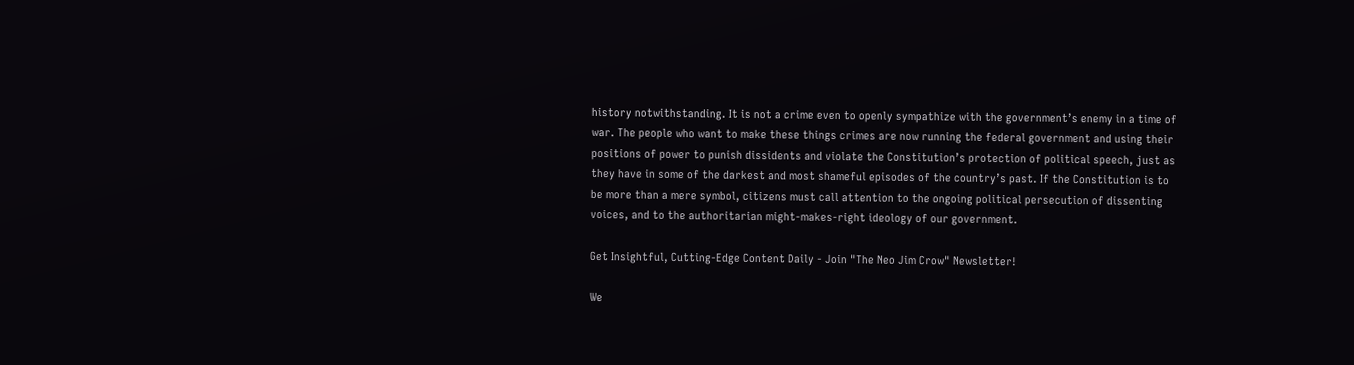history notwithstanding. It is not a crime even to openly sympathize with the government’s enemy in a time of war. The people who want to make these things crimes are now running the federal government and using their positions of power to punish dissidents and violate the Constitution’s protection of political speech, just as they have in some of the darkest and most shameful episodes of the country’s past. If the Constitution is to be more than a mere symbol, citizens must call attention to the ongoing political persecution of dissenting voices, and to the authoritarian might-makes-right ideology of our government.

Get Insightful, Cutting-Edge Content Daily - Join "The Neo Jim Crow" Newsletter!

We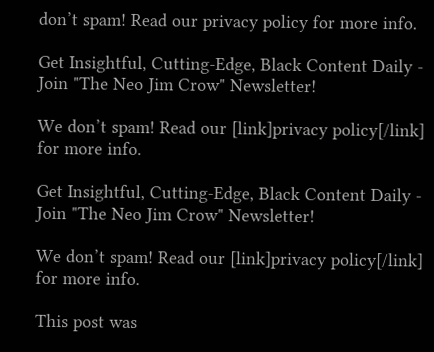don’t spam! Read our privacy policy for more info.

Get Insightful, Cutting-Edge, Black Content Daily - Join "The Neo Jim Crow" Newsletter!

We don’t spam! Read our [link]privacy policy[/link] for more info.

Get Insightful, Cutting-Edge, Black Content Daily - Join "The Neo Jim Crow" Newsletter!

We don’t spam! Read our [link]privacy policy[/link] for more info.

This post was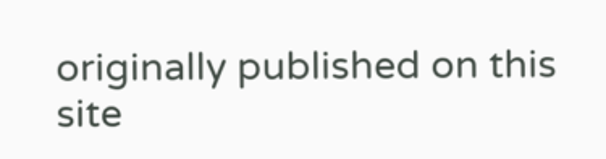originally published on this site